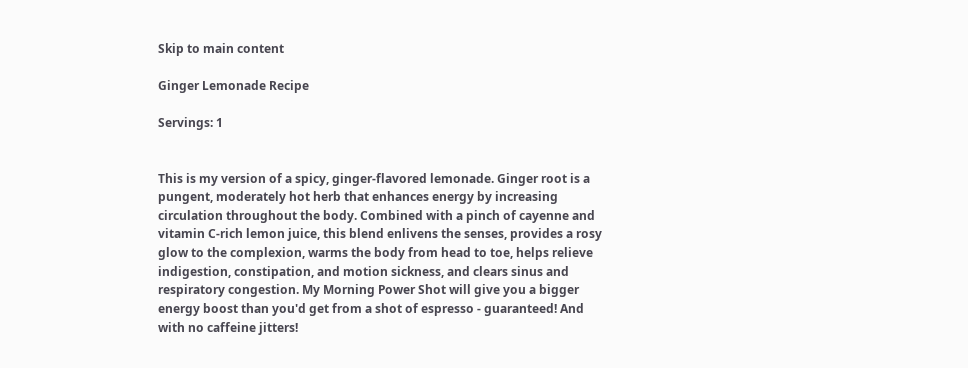Skip to main content

Ginger Lemonade Recipe

Servings: 1


This is my version of a spicy, ginger-flavored lemonade. Ginger root is a pungent, moderately hot herb that enhances energy by increasing circulation throughout the body. Combined with a pinch of cayenne and vitamin C-rich lemon juice, this blend enlivens the senses, provides a rosy glow to the complexion, warms the body from head to toe, helps relieve indigestion, constipation, and motion sickness, and clears sinus and respiratory congestion. My Morning Power Shot will give you a bigger energy boost than you'd get from a shot of espresso - guaranteed! And with no caffeine jitters!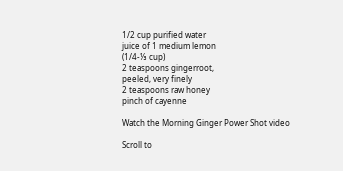1/2 cup purified water
juice of 1 medium lemon
(1/4-⅓ cup)
2 teaspoons gingerroot,
peeled, very finely
2 teaspoons raw honey
pinch of cayenne

Watch the Morning Ginger Power Shot video

Scroll to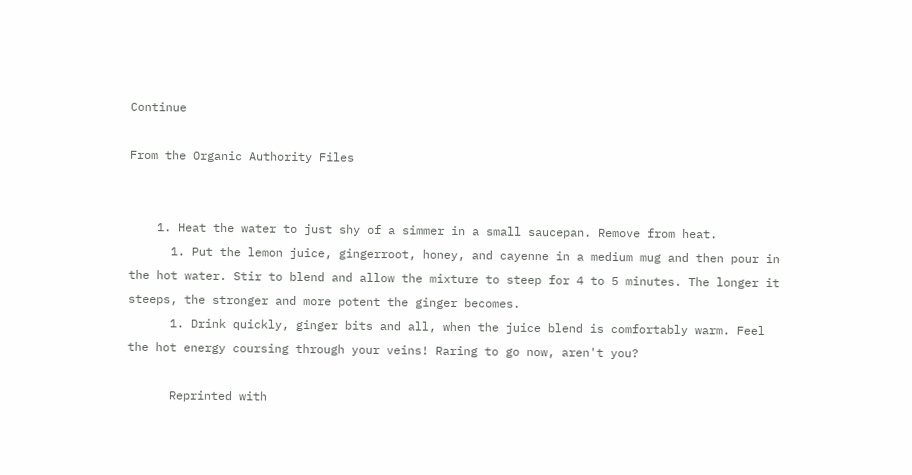Continue

From the Organic Authority Files


    1. Heat the water to just shy of a simmer in a small saucepan. Remove from heat.
      1. Put the lemon juice, gingerroot, honey, and cayenne in a medium mug and then pour in the hot water. Stir to blend and allow the mixture to steep for 4 to 5 minutes. The longer it steeps, the stronger and more potent the ginger becomes.
      1. Drink quickly, ginger bits and all, when the juice blend is comfortably warm. Feel the hot energy coursing through your veins! Raring to go now, aren't you?

      Reprinted with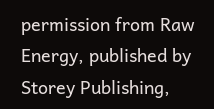permission from Raw Energy, published by Storey Publishing,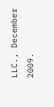LLC., December 2009.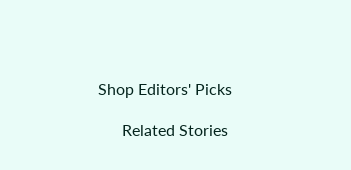Shop Editors' Picks

      Related Stories